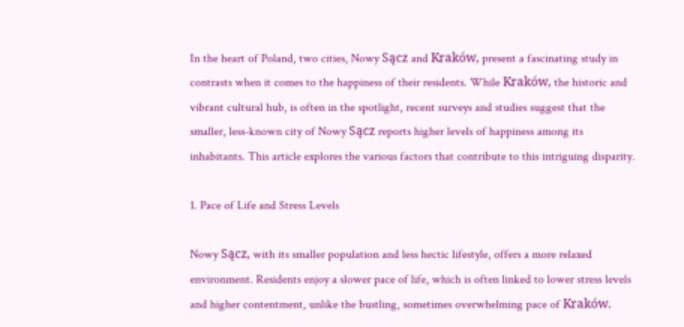In the heart of Poland, two cities, Nowy Sącz and Kraków, present a fascinating study in contrasts when it comes to the happiness of their residents. While Kraków, the historic and vibrant cultural hub, is often in the spotlight, recent surveys and studies suggest that the smaller, less-known city of Nowy Sącz reports higher levels of happiness among its inhabitants. This article explores the various factors that contribute to this intriguing disparity.

1. Pace of Life and Stress Levels

Nowy Sącz, with its smaller population and less hectic lifestyle, offers a more relaxed environment. Residents enjoy a slower pace of life, which is often linked to lower stress levels and higher contentment, unlike the bustling, sometimes overwhelming pace of Kraków.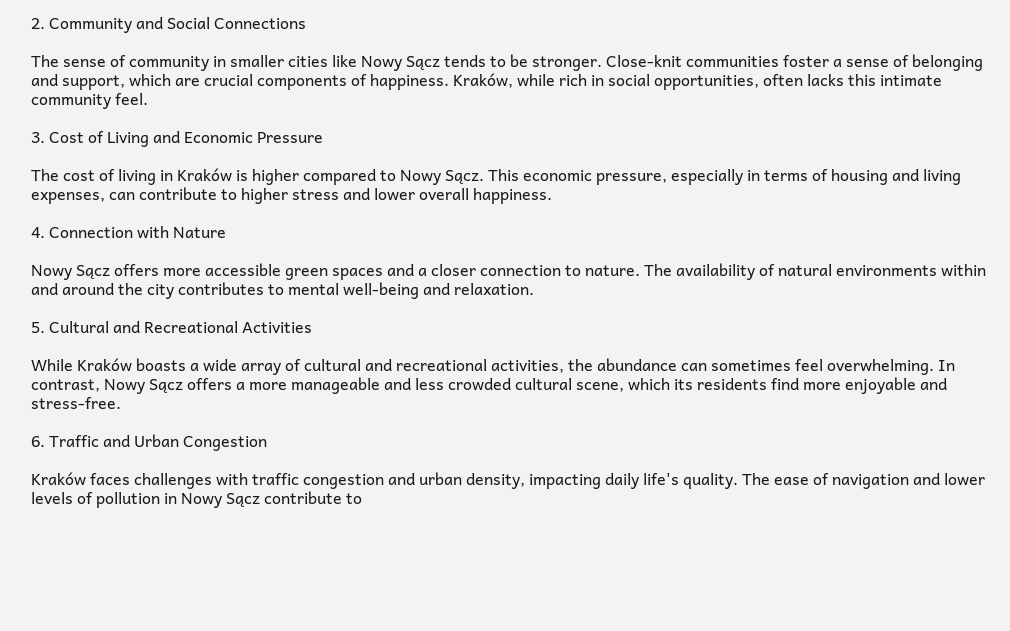2. Community and Social Connections

The sense of community in smaller cities like Nowy Sącz tends to be stronger. Close-knit communities foster a sense of belonging and support, which are crucial components of happiness. Kraków, while rich in social opportunities, often lacks this intimate community feel.

3. Cost of Living and Economic Pressure

The cost of living in Kraków is higher compared to Nowy Sącz. This economic pressure, especially in terms of housing and living expenses, can contribute to higher stress and lower overall happiness.

4. Connection with Nature

Nowy Sącz offers more accessible green spaces and a closer connection to nature. The availability of natural environments within and around the city contributes to mental well-being and relaxation.

5. Cultural and Recreational Activities

While Kraków boasts a wide array of cultural and recreational activities, the abundance can sometimes feel overwhelming. In contrast, Nowy Sącz offers a more manageable and less crowded cultural scene, which its residents find more enjoyable and stress-free.

6. Traffic and Urban Congestion

Kraków faces challenges with traffic congestion and urban density, impacting daily life's quality. The ease of navigation and lower levels of pollution in Nowy Sącz contribute to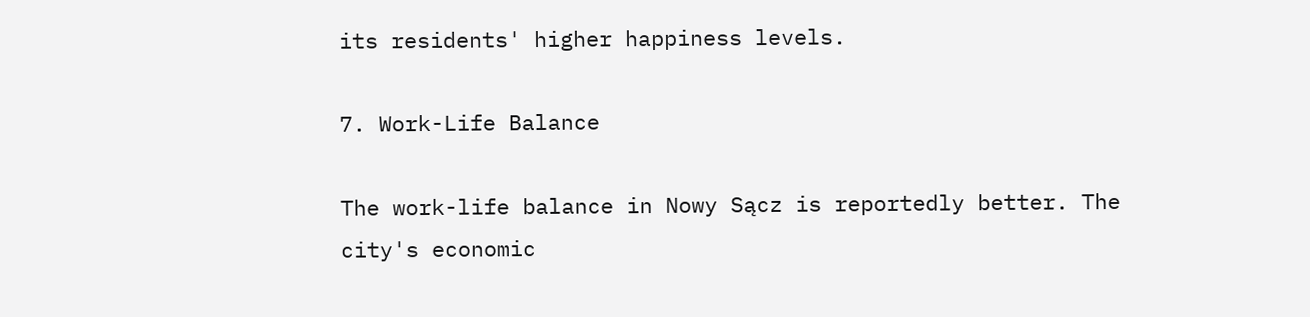its residents' higher happiness levels.

7. Work-Life Balance

The work-life balance in Nowy Sącz is reportedly better. The city's economic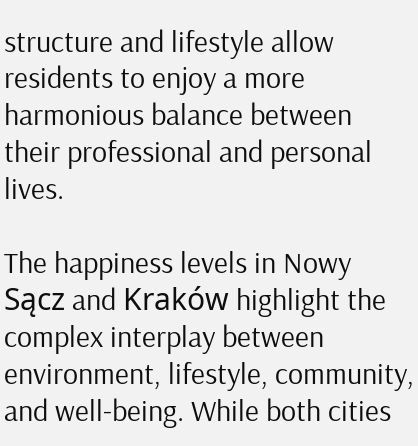structure and lifestyle allow residents to enjoy a more harmonious balance between their professional and personal lives.

The happiness levels in Nowy Sącz and Kraków highlight the complex interplay between environment, lifestyle, community, and well-being. While both cities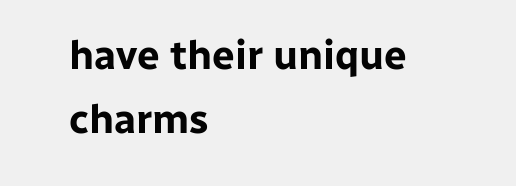have their unique charms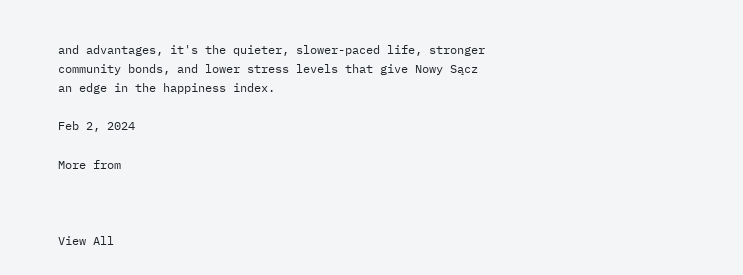and advantages, it's the quieter, slower-paced life, stronger community bonds, and lower stress levels that give Nowy Sącz an edge in the happiness index.

Feb 2, 2024

More from



View All